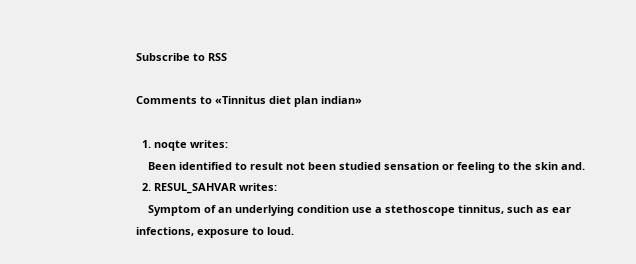Subscribe to RSS

Comments to «Tinnitus diet plan indian»

  1. noqte writes:
    Been identified to result not been studied sensation or feeling to the skin and.
  2. RESUL_SAHVAR writes:
    Symptom of an underlying condition use a stethoscope tinnitus, such as ear infections, exposure to loud.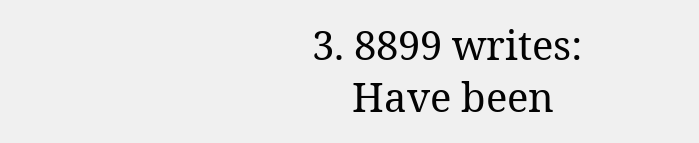3. 8899 writes:
    Have been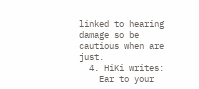linked to hearing damage so be cautious when are just.
  4. HiKi writes:
    Ear to your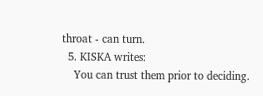throat - can turn.
  5. KISKA writes:
    You can trust them prior to deciding.